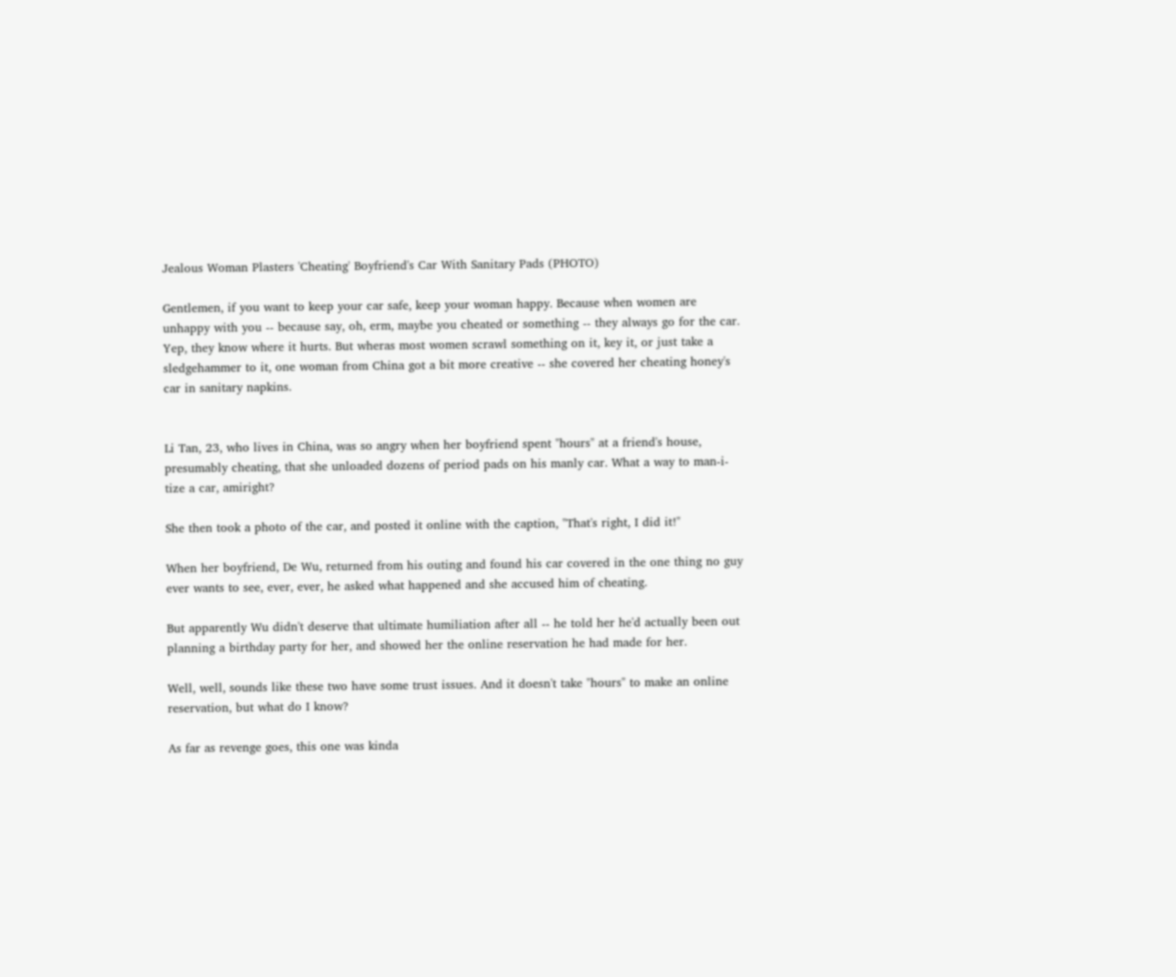Jealous Woman Plasters 'Cheating' Boyfriend's Car With Sanitary Pads (PHOTO)

Gentlemen, if you want to keep your car safe, keep your woman happy. Because when women are unhappy with you -- because say, oh, erm, maybe you cheated or something -- they always go for the car. Yep, they know where it hurts. But wheras most women scrawl something on it, key it, or just take a sledgehammer to it, one woman from China got a bit more creative -- she covered her cheating honey's car in sanitary napkins.


Li Tan, 23, who lives in China, was so angry when her boyfriend spent "hours" at a friend's house, presumably cheating, that she unloaded dozens of period pads on his manly car. What a way to man-i-tize a car, amiright?

She then took a photo of the car, and posted it online with the caption, "That's right, I did it!"

When her boyfriend, De Wu, returned from his outing and found his car covered in the one thing no guy ever wants to see, ever, ever, he asked what happened and she accused him of cheating.

But apparently Wu didn't deserve that ultimate humiliation after all -- he told her he'd actually been out planning a birthday party for her, and showed her the online reservation he had made for her.

Well, well, sounds like these two have some trust issues. And it doesn't take "hours" to make an online reservation, but what do I know?

As far as revenge goes, this one was kinda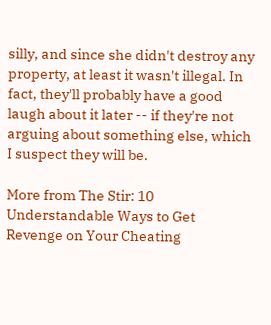silly, and since she didn't destroy any property, at least it wasn't illegal. In fact, they'll probably have a good laugh about it later -- if they're not arguing about something else, which I suspect they will be.

More from The Stir: 10 Understandable Ways to Get Revenge on Your Cheating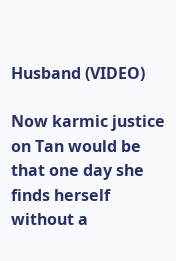Husband (VIDEO)

Now karmic justice on Tan would be that one day she finds herself without a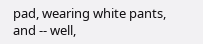pad, wearing white pants, and -- well,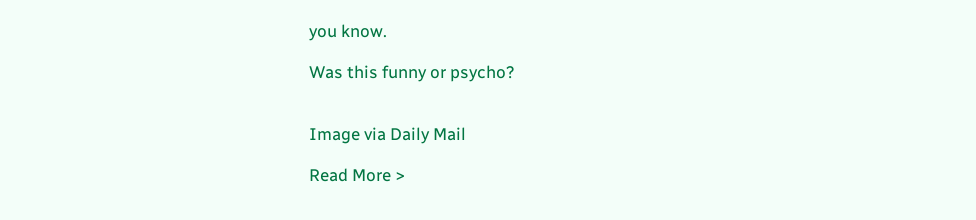you know.

Was this funny or psycho?


Image via Daily Mail

Read More >